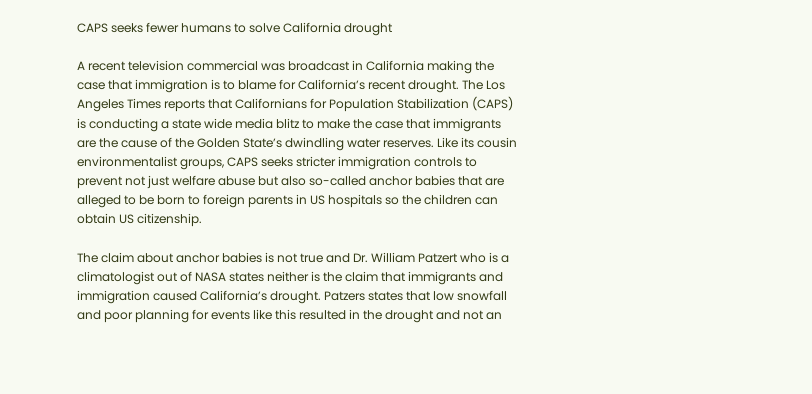CAPS seeks fewer humans to solve California drought

A recent television commercial was broadcast in California making the case that immigration is to blame for California’s recent drought. The Los Angeles Times reports that Californians for Population Stabilization (CAPS) is conducting a state wide media blitz to make the case that immigrants are the cause of the Golden State’s dwindling water reserves. Like its cousin environmentalist groups, CAPS seeks stricter immigration controls to prevent not just welfare abuse but also so-called anchor babies that are alleged to be born to foreign parents in US hospitals so the children can obtain US citizenship.

The claim about anchor babies is not true and Dr. William Patzert who is a climatologist out of NASA states neither is the claim that immigrants and immigration caused California’s drought. Patzers states that low snowfall and poor planning for events like this resulted in the drought and not an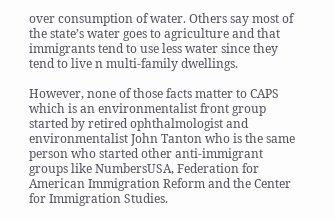over consumption of water. Others say most of the state’s water goes to agriculture and that immigrants tend to use less water since they tend to live n multi-family dwellings.

However, none of those facts matter to CAPS which is an environmentalist front group started by retired ophthalmologist and environmentalist John Tanton who is the same person who started other anti-immigrant groups like NumbersUSA, Federation for American Immigration Reform and the Center for Immigration Studies.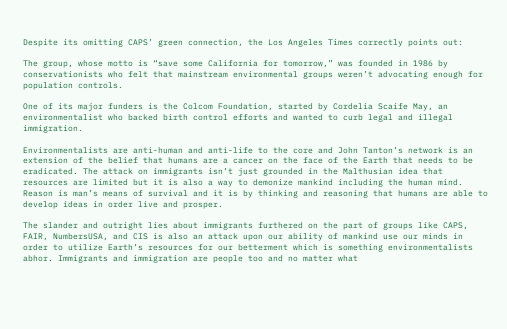Despite its omitting CAPS’ green connection, the Los Angeles Times correctly points out:

The group, whose motto is “save some California for tomorrow,” was founded in 1986 by conservationists who felt that mainstream environmental groups weren’t advocating enough for population controls.

One of its major funders is the Colcom Foundation, started by Cordelia Scaife May, an environmentalist who backed birth control efforts and wanted to curb legal and illegal immigration.

Environmentalists are anti-human and anti-life to the core and John Tanton’s network is an extension of the belief that humans are a cancer on the face of the Earth that needs to be eradicated. The attack on immigrants isn’t just grounded in the Malthusian idea that resources are limited but it is also a way to demonize mankind including the human mind. Reason is man’s means of survival and it is by thinking and reasoning that humans are able to develop ideas in order live and prosper.

The slander and outright lies about immigrants furthered on the part of groups like CAPS, FAIR, NumbersUSA, and CIS is also an attack upon our ability of mankind use our minds in order to utilize Earth’s resources for our betterment which is something environmentalists abhor. Immigrants and immigration are people too and no matter what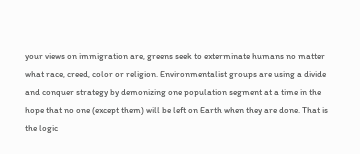your views on immigration are, greens seek to exterminate humans no matter what race, creed, color or religion. Environmentalist groups are using a divide and conquer strategy by demonizing one population segment at a time in the hope that no one (except them) will be left on Earth when they are done. That is the logic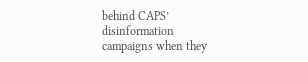behind CAPS’ disinformation campaigns when they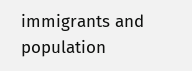immigrants and population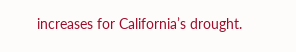increases for California’s drought.